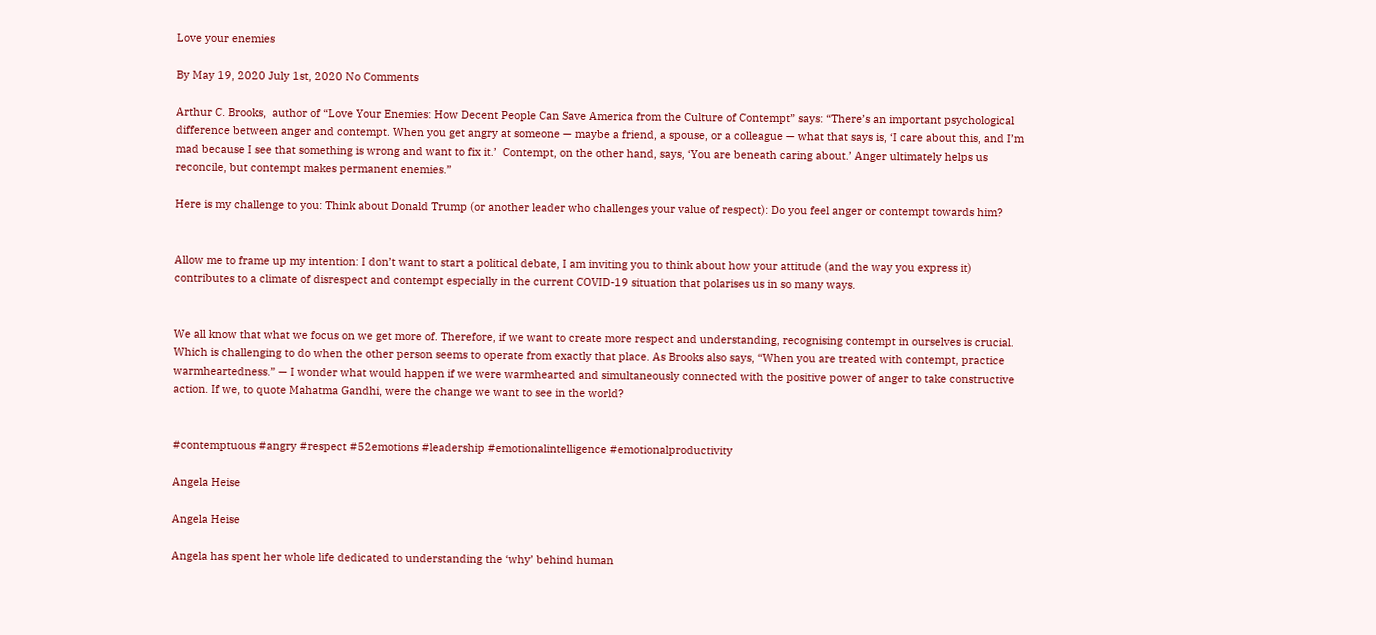Love your enemies

By May 19, 2020 July 1st, 2020 No Comments

Arthur C. Brooks,  author of “Love Your Enemies: How Decent People Can Save America from the Culture of Contempt” says: “There’s an important psychological difference between anger and contempt. When you get angry at someone — maybe a friend, a spouse, or a colleague — what that says is, ‘I care about this, and I’m mad because I see that something is wrong and want to fix it.’  Contempt, on the other hand, says, ‘You are beneath caring about.’ Anger ultimately helps us reconcile, but contempt makes permanent enemies.”

Here is my challenge to you: Think about Donald Trump (or another leader who challenges your value of respect): Do you feel anger or contempt towards him?


Allow me to frame up my intention: I don’t want to start a political debate, I am inviting you to think about how your attitude (and the way you express it) contributes to a climate of disrespect and contempt especially in the current COVID-19 situation that polarises us in so many ways.


We all know that what we focus on we get more of. Therefore, if we want to create more respect and understanding, recognising contempt in ourselves is crucial. Which is challenging to do when the other person seems to operate from exactly that place. As Brooks also says, “When you are treated with contempt, practice warmheartedness.” — I wonder what would happen if we were warmhearted and simultaneously connected with the positive power of anger to take constructive action. If we, to quote Mahatma Gandhi, were the change we want to see in the world?


#contemptuous #angry #respect #52emotions #leadership #emotionalintelligence #emotionalproductivity

Angela Heise

Angela Heise

Angela has spent her whole life dedicated to understanding the ‘why’ behind human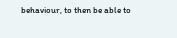behaviour, to then be able to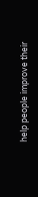help people improve their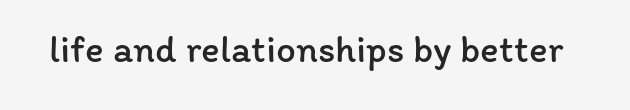life and relationships by better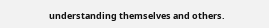understanding themselves and others.